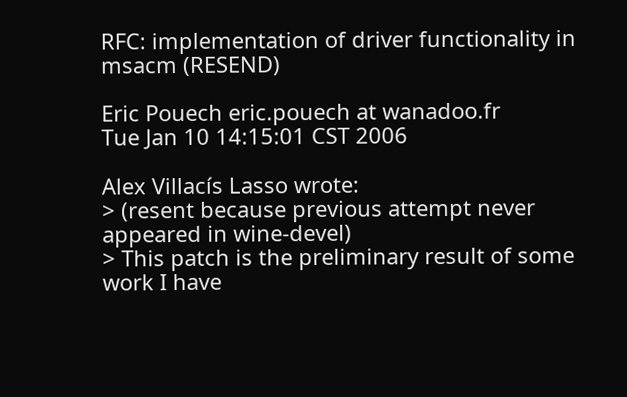RFC: implementation of driver functionality in msacm (RESEND)

Eric Pouech eric.pouech at wanadoo.fr
Tue Jan 10 14:15:01 CST 2006

Alex Villacís Lasso wrote:
> (resent because previous attempt never appeared in wine-devel)
> This patch is the preliminary result of some work I have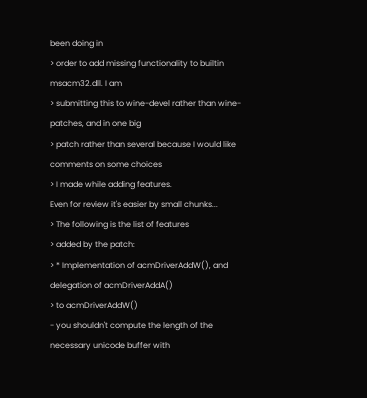been doing in
> order to add missing functionality to builtin msacm32.dll. I am
> submitting this to wine-devel rather than wine-patches, and in one big
> patch rather than several because I would like comments on some choices
> I made while adding features.
Even for review it's easier by small chunks...
> The following is the list of features
> added by the patch:
> * Implementation of acmDriverAddW(), and delegation of acmDriverAddA()
> to acmDriverAddW()
- you shouldn't compute the length of the necessary unicode buffer with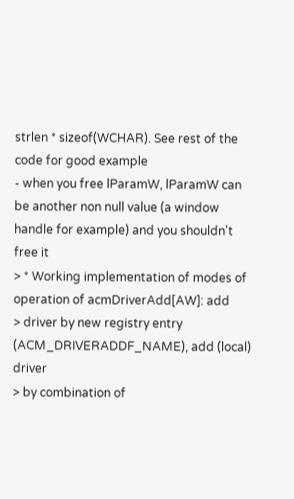strlen * sizeof(WCHAR). See rest of the code for good example
- when you free lParamW, lParamW can be another non null value (a window
handle for example) and you shouldn't free it
> * Working implementation of modes of operation of acmDriverAdd[AW]: add
> driver by new registry entry (ACM_DRIVERADDF_NAME), add (local) driver
> by combination of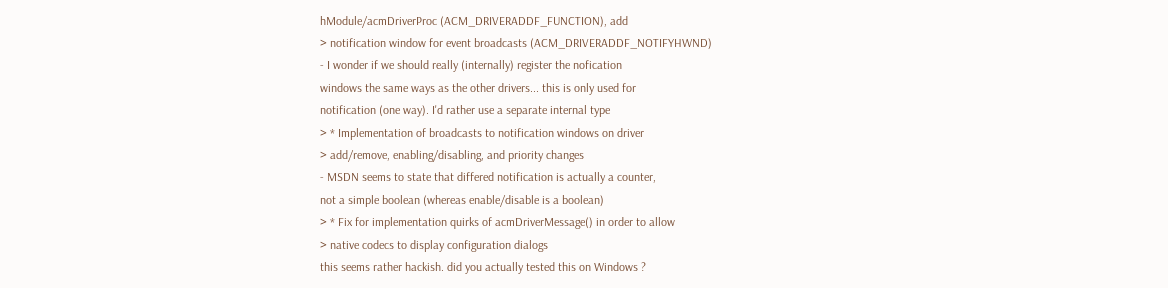hModule/acmDriverProc (ACM_DRIVERADDF_FUNCTION), add
> notification window for event broadcasts (ACM_DRIVERADDF_NOTIFYHWND)
- I wonder if we should really (internally) register the nofication
windows the same ways as the other drivers... this is only used for
notification (one way). I'd rather use a separate internal type
> * Implementation of broadcasts to notification windows on driver
> add/remove, enabling/disabling, and priority changes
- MSDN seems to state that differed notification is actually a counter,
not a simple boolean (whereas enable/disable is a boolean)
> * Fix for implementation quirks of acmDriverMessage() in order to allow
> native codecs to display configuration dialogs
this seems rather hackish. did you actually tested this on Windows ?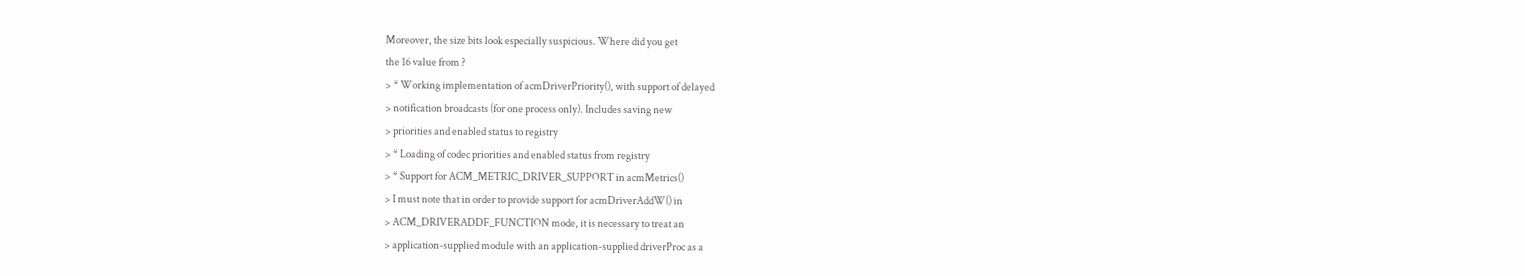Moreover, the size bits look especially suspicious. Where did you get
the 16 value from ?
> * Working implementation of acmDriverPriority(), with support of delayed
> notification broadcasts (for one process only). Includes saving new
> priorities and enabled status to registry
> * Loading of codec priorities and enabled status from registry
> * Support for ACM_METRIC_DRIVER_SUPPORT in acmMetrics()
> I must note that in order to provide support for acmDriverAddW() in
> ACM_DRIVERADDF_FUNCTION mode, it is necessary to treat an
> application-supplied module with an application-supplied driverProc as a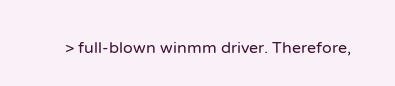> full-blown winmm driver. Therefore,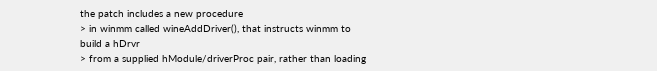the patch includes a new procedure
> in winmm called wineAddDriver(), that instructs winmm to build a hDrvr
> from a supplied hModule/driverProc pair, rather than loading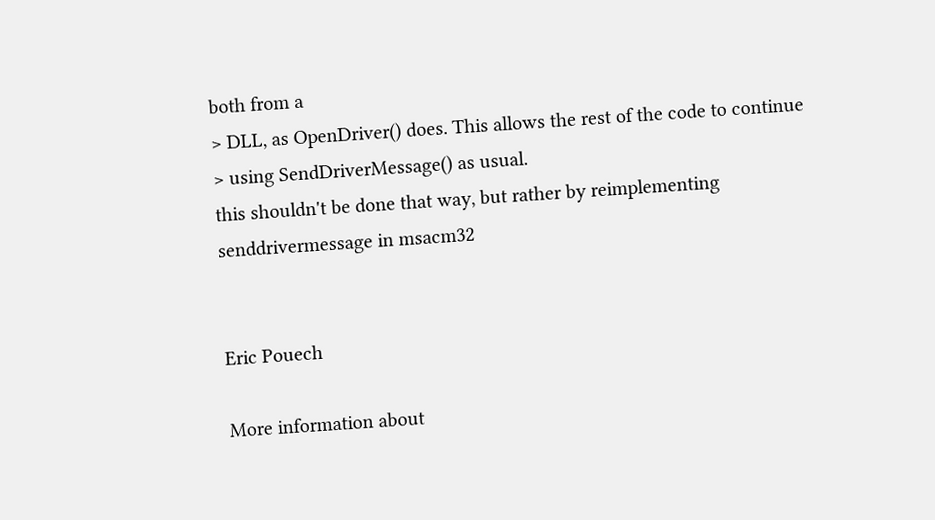both from a
> DLL, as OpenDriver() does. This allows the rest of the code to continue
> using SendDriverMessage() as usual.
this shouldn't be done that way, but rather by reimplementing
senddrivermessage in msacm32


Eric Pouech

More information about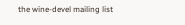the wine-devel mailing list